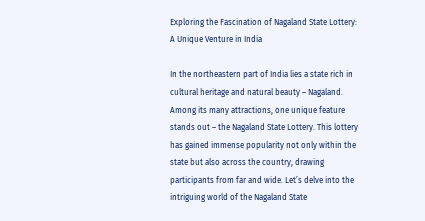Exploring the Fascination of Nagaland State Lottery: A Unique Venture in India

In the northeastern part of India lies a state rich in cultural heritage and natural beauty – Nagaland. Among its many attractions, one unique feature stands out – the Nagaland State Lottery. This lottery has gained immense popularity not only within the state but also across the country, drawing participants from far and wide. Let’s delve into the intriguing world of the Nagaland State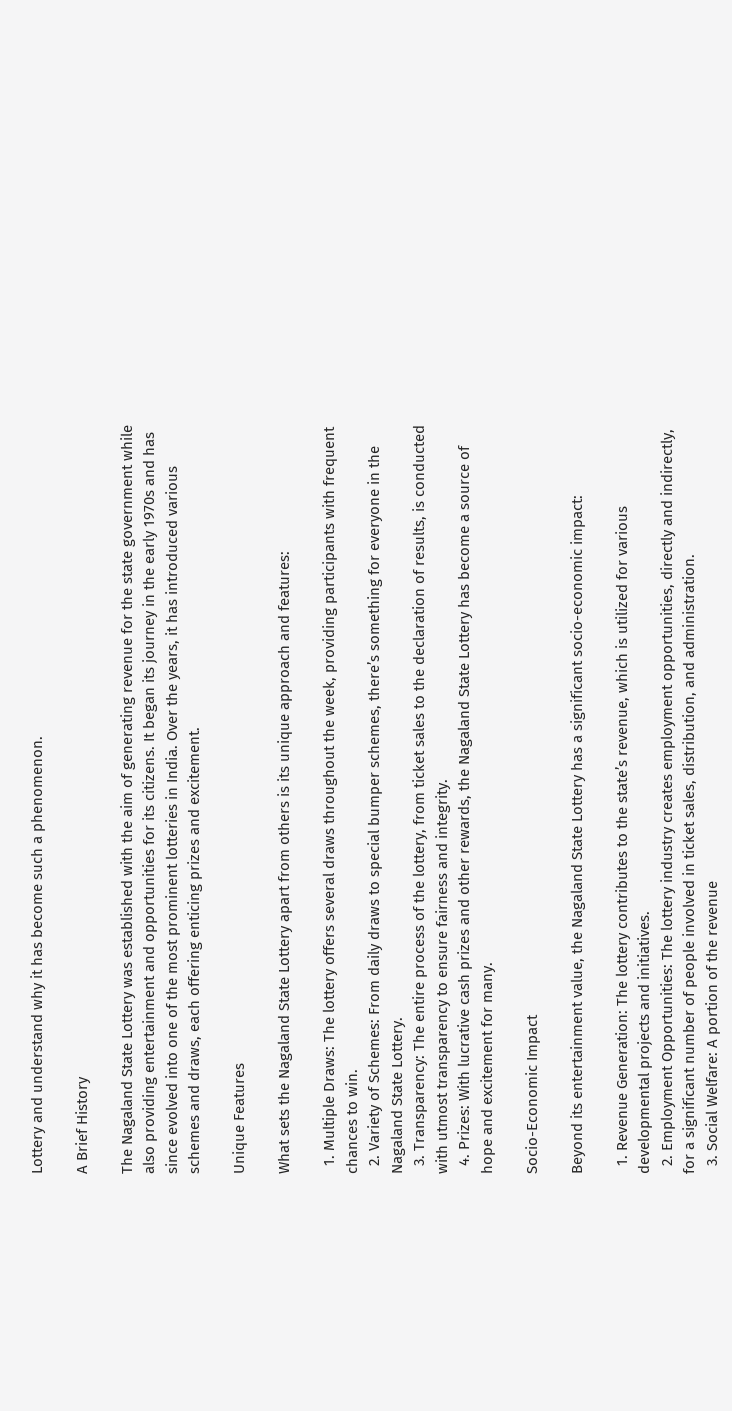Lottery and understand why it has become such a phenomenon.

A Brief History

The Nagaland State Lottery was established with the aim of generating revenue for the state government while also providing entertainment and opportunities for its citizens. It began its journey in the early 1970s and has since evolved into one of the most prominent lotteries in India. Over the years, it has introduced various schemes and draws, each offering enticing prizes and excitement.

Unique Features

What sets the Nagaland State Lottery apart from others is its unique approach and features:

  1. Multiple Draws: The lottery offers several draws throughout the week, providing participants with frequent chances to win.
  2. Variety of Schemes: From daily draws to special bumper schemes, there’s something for everyone in the Nagaland State Lottery.
  3. Transparency: The entire process of the lottery, from ticket sales to the declaration of results, is conducted with utmost transparency to ensure fairness and integrity.
  4. Prizes: With lucrative cash prizes and other rewards, the Nagaland State Lottery has become a source of hope and excitement for many.

Socio-Economic Impact

Beyond its entertainment value, the Nagaland State Lottery has a significant socio-economic impact:

  1. Revenue Generation: The lottery contributes to the state’s revenue, which is utilized for various developmental projects and initiatives.
  2. Employment Opportunities: The lottery industry creates employment opportunities, directly and indirectly, for a significant number of people involved in ticket sales, distribution, and administration.
  3. Social Welfare: A portion of the revenue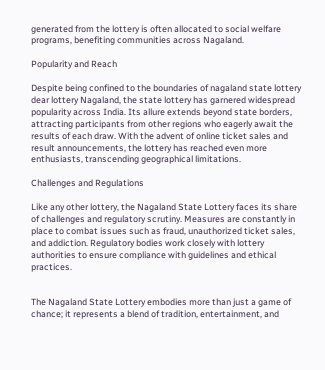generated from the lottery is often allocated to social welfare programs, benefiting communities across Nagaland.

Popularity and Reach

Despite being confined to the boundaries of nagaland state lottery dear lottery Nagaland, the state lottery has garnered widespread popularity across India. Its allure extends beyond state borders, attracting participants from other regions who eagerly await the results of each draw. With the advent of online ticket sales and result announcements, the lottery has reached even more enthusiasts, transcending geographical limitations.

Challenges and Regulations

Like any other lottery, the Nagaland State Lottery faces its share of challenges and regulatory scrutiny. Measures are constantly in place to combat issues such as fraud, unauthorized ticket sales, and addiction. Regulatory bodies work closely with lottery authorities to ensure compliance with guidelines and ethical practices.


The Nagaland State Lottery embodies more than just a game of chance; it represents a blend of tradition, entertainment, and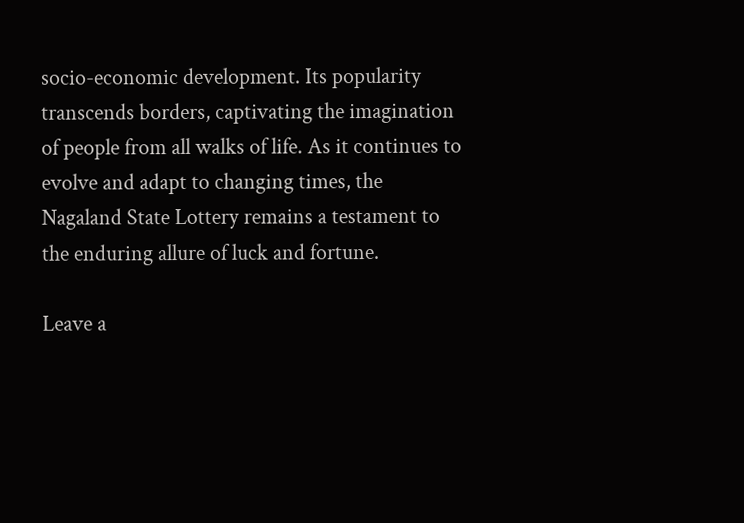socio-economic development. Its popularity transcends borders, captivating the imagination of people from all walks of life. As it continues to evolve and adapt to changing times, the Nagaland State Lottery remains a testament to the enduring allure of luck and fortune.

Leave a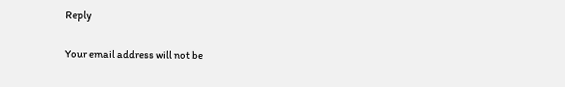Reply

Your email address will not be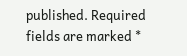published. Required fields are marked *